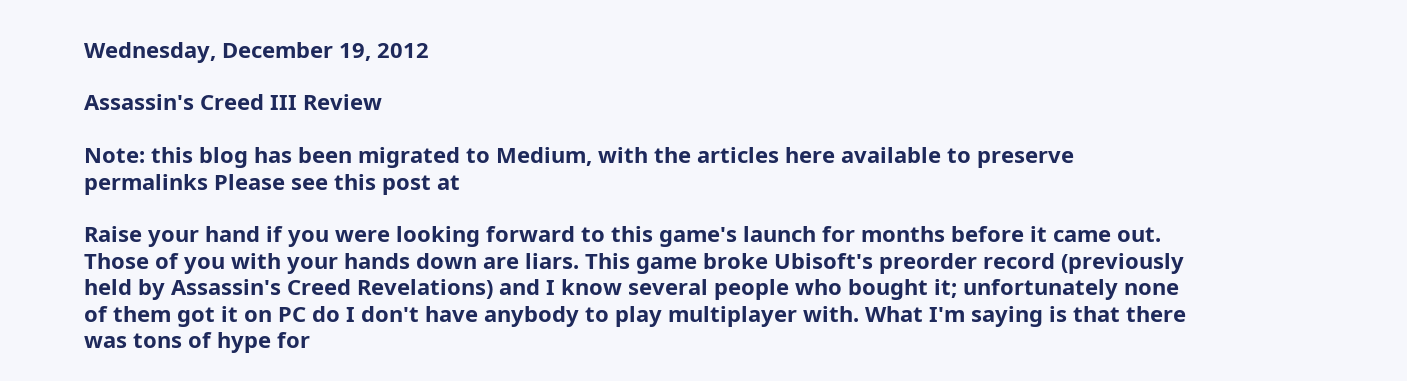Wednesday, December 19, 2012

Assassin's Creed III Review

Note: this blog has been migrated to Medium, with the articles here available to preserve permalinks Please see this post at

Raise your hand if you were looking forward to this game's launch for months before it came out. Those of you with your hands down are liars. This game broke Ubisoft's preorder record (previously held by Assassin's Creed Revelations) and I know several people who bought it; unfortunately none of them got it on PC do I don't have anybody to play multiplayer with. What I'm saying is that there was tons of hype for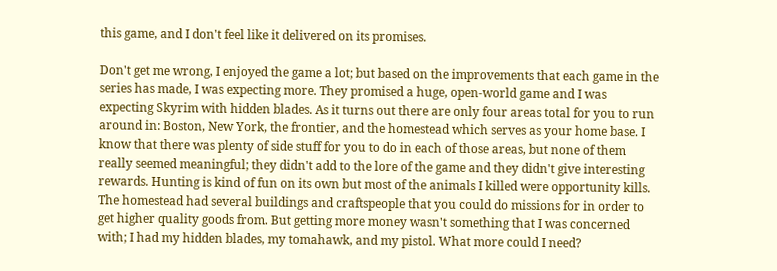this game, and I don't feel like it delivered on its promises.

Don't get me wrong, I enjoyed the game a lot; but based on the improvements that each game in the series has made, I was expecting more. They promised a huge, open-world game and I was expecting Skyrim with hidden blades. As it turns out there are only four areas total for you to run around in: Boston, New York, the frontier, and the homestead which serves as your home base. I know that there was plenty of side stuff for you to do in each of those areas, but none of them really seemed meaningful; they didn't add to the lore of the game and they didn't give interesting rewards. Hunting is kind of fun on its own but most of the animals I killed were opportunity kills. The homestead had several buildings and craftspeople that you could do missions for in order to get higher quality goods from. But getting more money wasn't something that I was concerned with; I had my hidden blades, my tomahawk, and my pistol. What more could I need?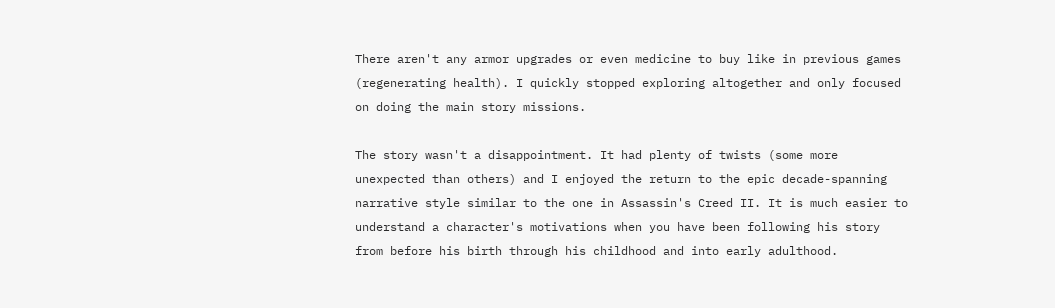There aren't any armor upgrades or even medicine to buy like in previous games (regenerating health). I quickly stopped exploring altogether and only focused on doing the main story missions.

The story wasn't a disappointment. It had plenty of twists (some more unexpected than others) and I enjoyed the return to the epic decade-spanning narrative style similar to the one in Assassin's Creed II. It is much easier to understand a character's motivations when you have been following his story from before his birth through his childhood and into early adulthood.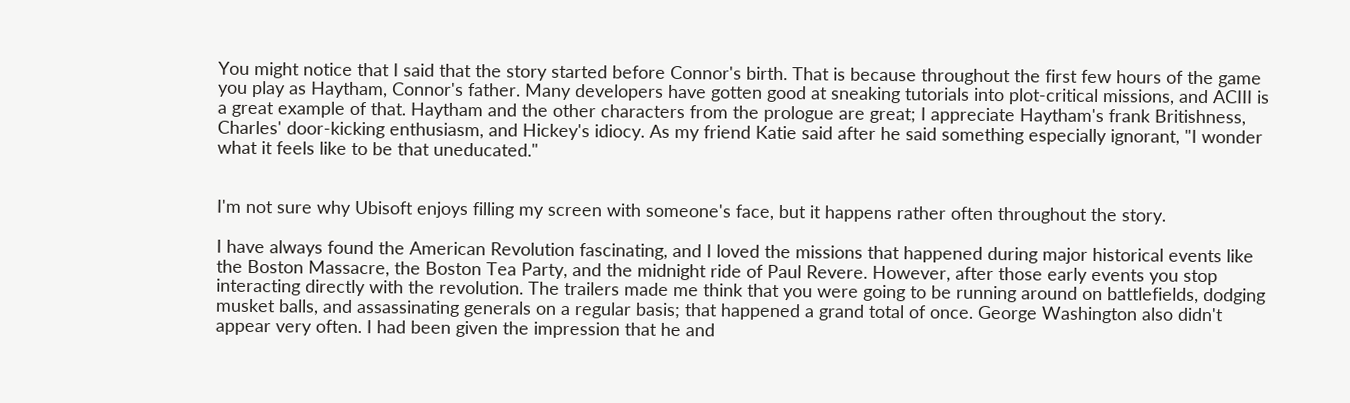You might notice that I said that the story started before Connor's birth. That is because throughout the first few hours of the game you play as Haytham, Connor's father. Many developers have gotten good at sneaking tutorials into plot-critical missions, and ACIII is a great example of that. Haytham and the other characters from the prologue are great; I appreciate Haytham's frank Britishness, Charles' door-kicking enthusiasm, and Hickey's idiocy. As my friend Katie said after he said something especially ignorant, "I wonder what it feels like to be that uneducated."


I'm not sure why Ubisoft enjoys filling my screen with someone's face, but it happens rather often throughout the story.

I have always found the American Revolution fascinating, and I loved the missions that happened during major historical events like the Boston Massacre, the Boston Tea Party, and the midnight ride of Paul Revere. However, after those early events you stop interacting directly with the revolution. The trailers made me think that you were going to be running around on battlefields, dodging musket balls, and assassinating generals on a regular basis; that happened a grand total of once. George Washington also didn't appear very often. I had been given the impression that he and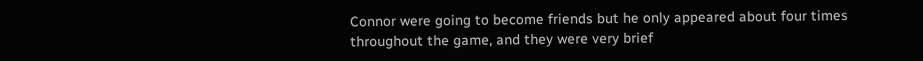Connor were going to become friends but he only appeared about four times throughout the game, and they were very brief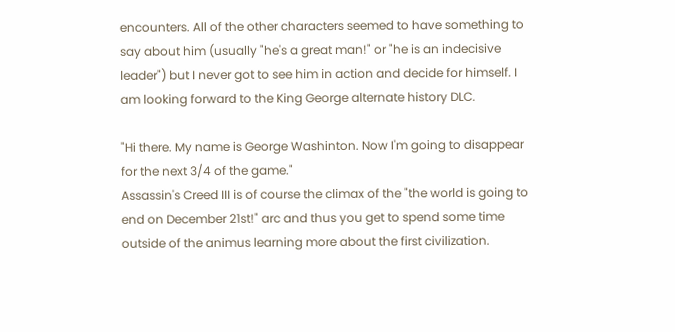encounters. All of the other characters seemed to have something to say about him (usually "he's a great man!" or "he is an indecisive leader") but I never got to see him in action and decide for himself. I am looking forward to the King George alternate history DLC.

"Hi there. My name is George Washinton. Now I'm going to disappear for the next 3/4 of the game."
Assassin's Creed III is of course the climax of the "the world is going to end on December 21st!" arc and thus you get to spend some time outside of the animus learning more about the first civilization.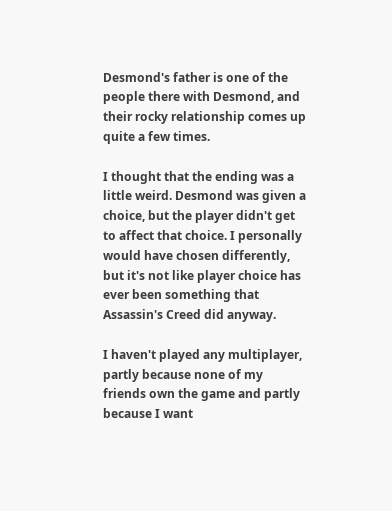Desmond's father is one of the people there with Desmond, and their rocky relationship comes up quite a few times.

I thought that the ending was a little weird. Desmond was given a choice, but the player didn't get to affect that choice. I personally would have chosen differently, but it's not like player choice has ever been something that Assassin's Creed did anyway.

I haven't played any multiplayer, partly because none of my friends own the game and partly because I want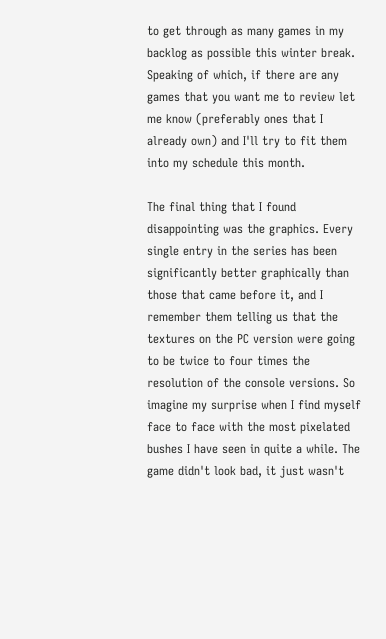to get through as many games in my backlog as possible this winter break. Speaking of which, if there are any games that you want me to review let me know (preferably ones that I already own) and I'll try to fit them into my schedule this month.

The final thing that I found disappointing was the graphics. Every single entry in the series has been significantly better graphically than those that came before it, and I remember them telling us that the textures on the PC version were going to be twice to four times the resolution of the console versions. So imagine my surprise when I find myself face to face with the most pixelated bushes I have seen in quite a while. The game didn't look bad, it just wasn't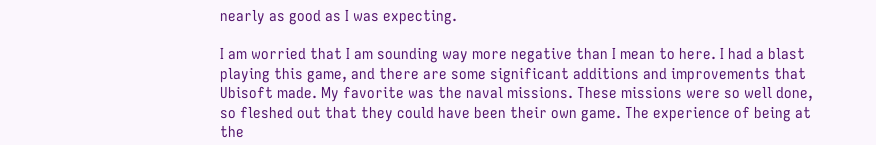nearly as good as I was expecting.

I am worried that I am sounding way more negative than I mean to here. I had a blast playing this game, and there are some significant additions and improvements that Ubisoft made. My favorite was the naval missions. These missions were so well done, so fleshed out that they could have been their own game. The experience of being at the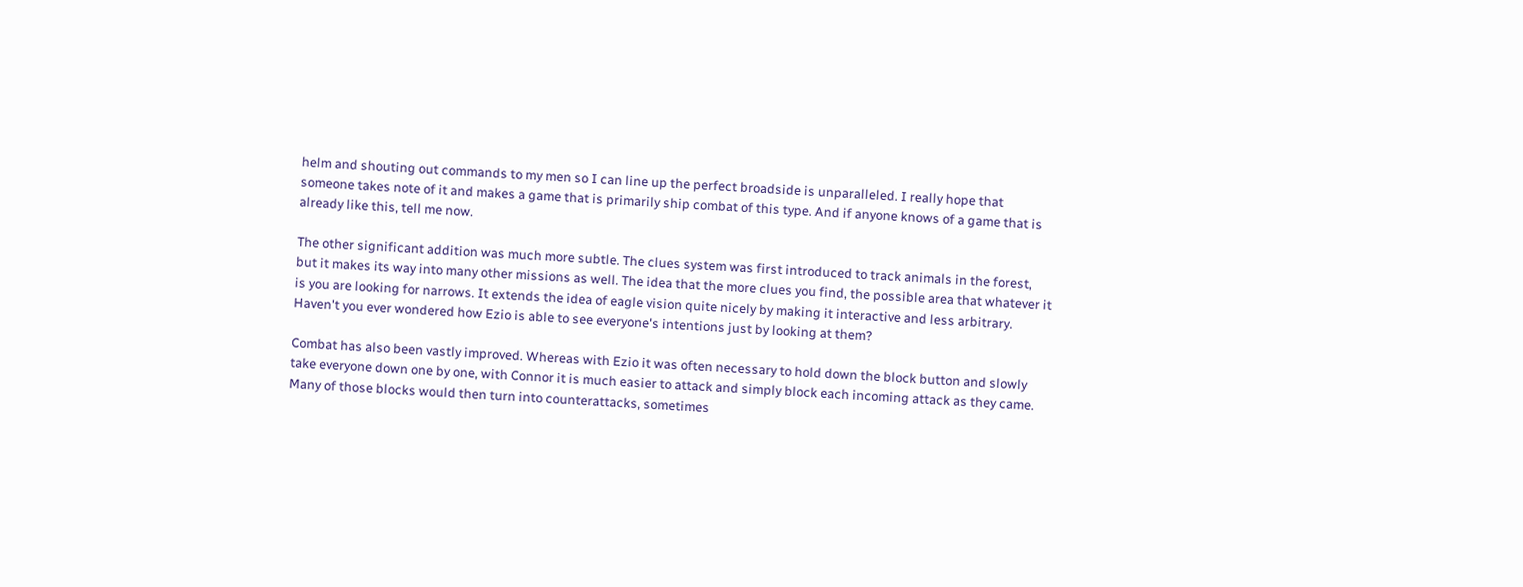helm and shouting out commands to my men so I can line up the perfect broadside is unparalleled. I really hope that someone takes note of it and makes a game that is primarily ship combat of this type. And if anyone knows of a game that is already like this, tell me now.

The other significant addition was much more subtle. The clues system was first introduced to track animals in the forest, but it makes its way into many other missions as well. The idea that the more clues you find, the possible area that whatever it is you are looking for narrows. It extends the idea of eagle vision quite nicely by making it interactive and less arbitrary. Haven't you ever wondered how Ezio is able to see everyone's intentions just by looking at them?

Combat has also been vastly improved. Whereas with Ezio it was often necessary to hold down the block button and slowly take everyone down one by one, with Connor it is much easier to attack and simply block each incoming attack as they came. Many of those blocks would then turn into counterattacks, sometimes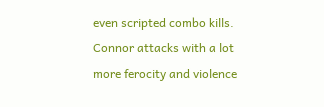even scripted combo kills. Connor attacks with a lot more ferocity and violence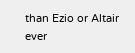than Ezio or Altair ever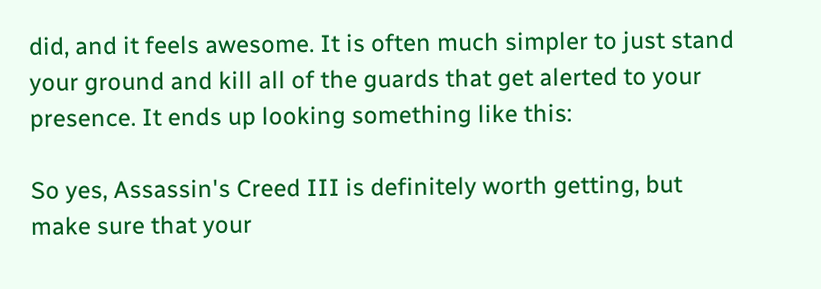did, and it feels awesome. It is often much simpler to just stand your ground and kill all of the guards that get alerted to your presence. It ends up looking something like this:

So yes, Assassin's Creed III is definitely worth getting, but make sure that your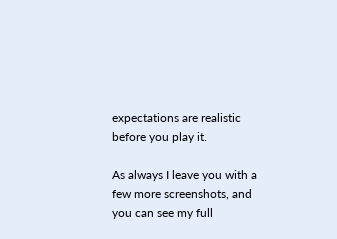expectations are realistic before you play it.

As always I leave you with a few more screenshots, and you can see my full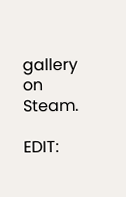gallery on Steam.

EDIT: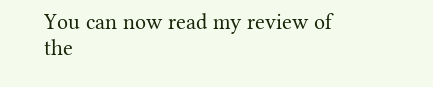You can now read my review of the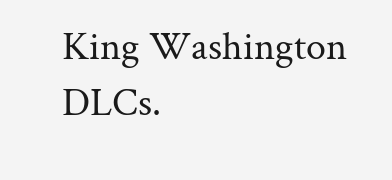King Washington DLCs.